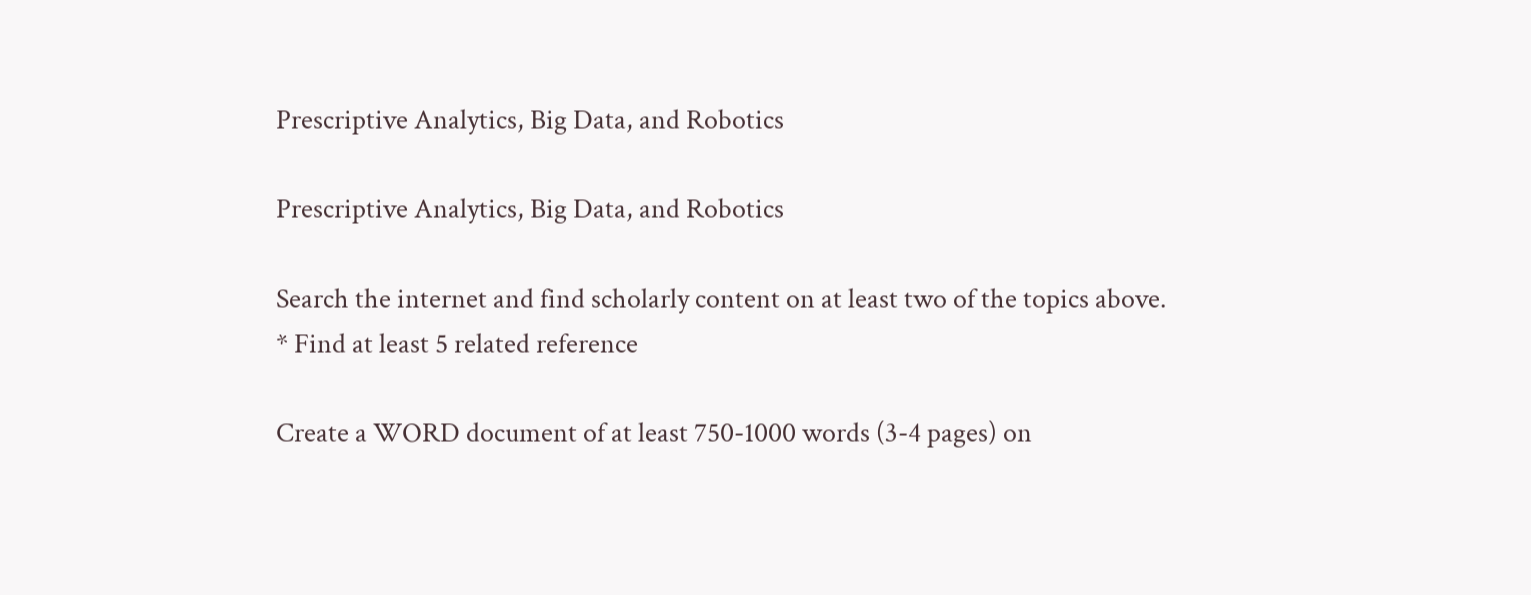Prescriptive Analytics, Big Data, and Robotics

Prescriptive Analytics, Big Data, and Robotics

Search the internet and find scholarly content on at least two of the topics above.
* Find at least 5 related reference

Create a WORD document of at least 750-1000 words (3-4 pages) on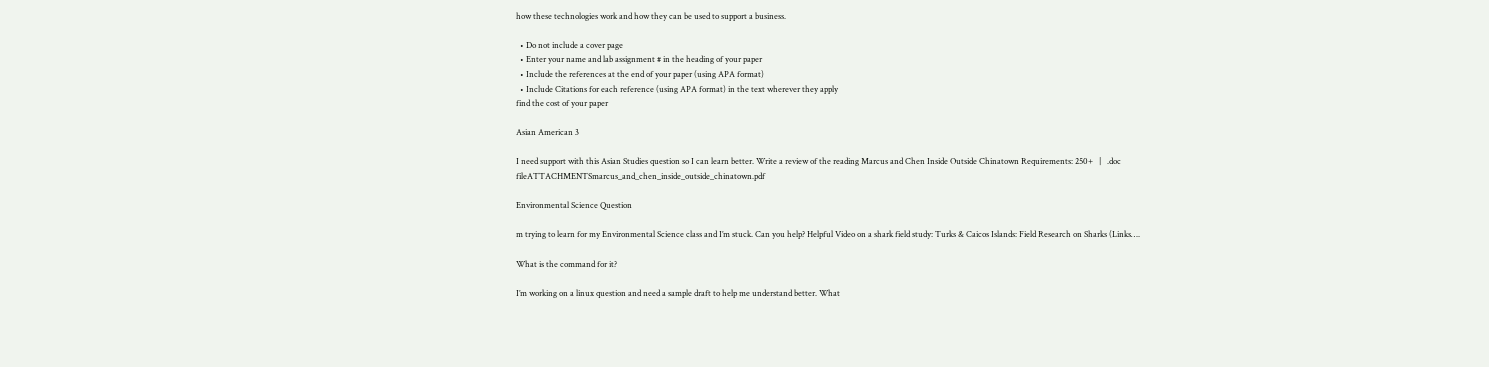how these technologies work and how they can be used to support a business.

  • Do not include a cover page
  • Enter your name and lab assignment # in the heading of your paper
  • Include the references at the end of your paper (using APA format)
  • Include Citations for each reference (using APA format) in the text wherever they apply
find the cost of your paper

Asian American 3

I need support with this Asian Studies question so I can learn better. Write a review of the reading Marcus and Chen Inside Outside Chinatown Requirements: 250+   |   .doc fileATTACHMENTSmarcus_and_chen_inside_outside_chinatown.pdf

Environmental Science Question

m trying to learn for my Environmental Science class and I’m stuck. Can you help? Helpful Video on a shark field study: Turks & Caicos Islands: Field Research on Sharks (Links….

What is the command for it?

I’m working on a linux question and need a sample draft to help me understand better. What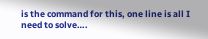is the command for this, one line is all I need to solve….